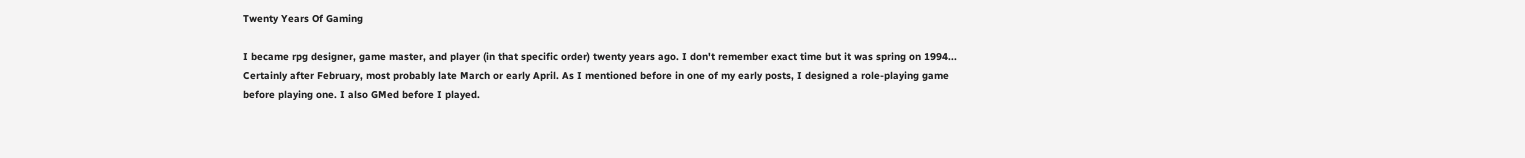Twenty Years Of Gaming

I became rpg designer, game master, and player (in that specific order) twenty years ago. I don't remember exact time but it was spring on 1994... Certainly after February, most probably late March or early April. As I mentioned before in one of my early posts, I designed a role-playing game before playing one. I also GMed before I played.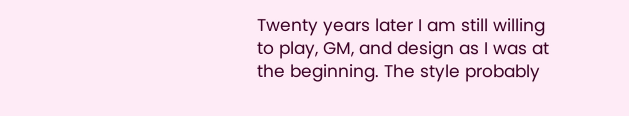Twenty years later I am still willing to play, GM, and design as I was at the beginning. The style probably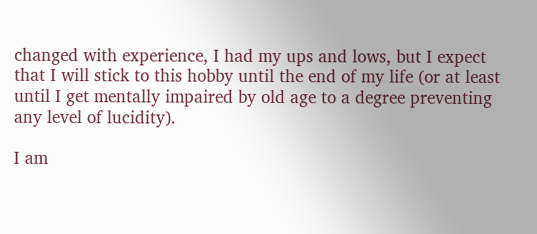changed with experience, I had my ups and lows, but I expect that I will stick to this hobby until the end of my life (or at least until I get mentally impaired by old age to a degree preventing any level of lucidity).

I am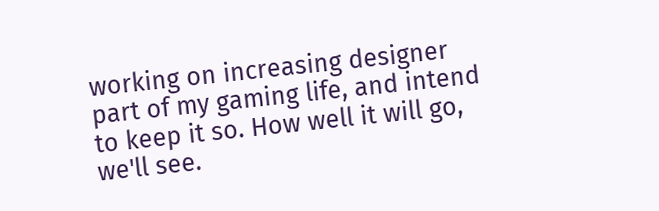working on increasing designer part of my gaming life, and intend to keep it so. How well it will go, we'll see.